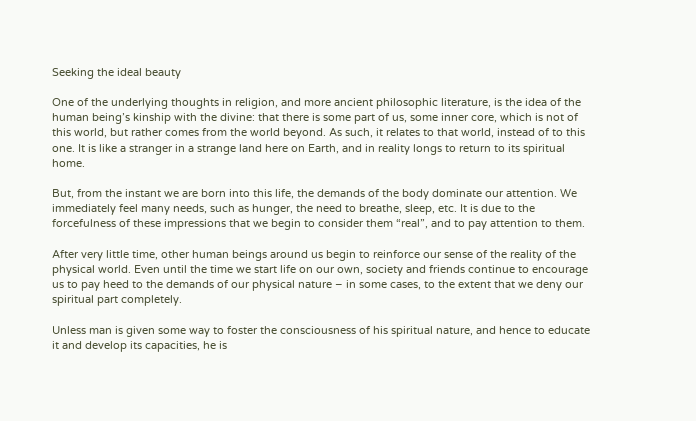Seeking the ideal beauty

One of the underlying thoughts in religion, and more ancient philosophic literature, is the idea of the human being’s kinship with the divine: that there is some part of us, some inner core, which is not of this world, but rather comes from the world beyond. As such, it relates to that world, instead of to this one. It is like a stranger in a strange land here on Earth, and in reality longs to return to its spiritual home.

But, from the instant we are born into this life, the demands of the body dominate our attention. We immediately feel many needs, such as hunger, the need to breathe, sleep, etc. It is due to the forcefulness of these impressions that we begin to consider them “real”, and to pay attention to them.

After very little time, other human beings around us begin to reinforce our sense of the reality of the physical world. Even until the time we start life on our own, society and friends continue to encourage us to pay heed to the demands of our physical nature – in some cases, to the extent that we deny our spiritual part completely.

Unless man is given some way to foster the consciousness of his spiritual nature, and hence to educate it and develop its capacities, he is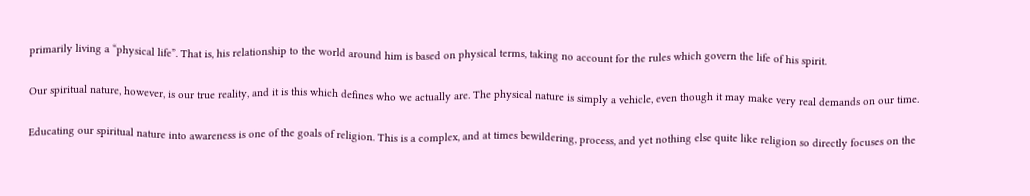primarily living a “physical life”. That is, his relationship to the world around him is based on physical terms, taking no account for the rules which govern the life of his spirit.

Our spiritual nature, however, is our true reality, and it is this which defines who we actually are. The physical nature is simply a vehicle, even though it may make very real demands on our time.

Educating our spiritual nature into awareness is one of the goals of religion. This is a complex, and at times bewildering, process, and yet nothing else quite like religion so directly focuses on the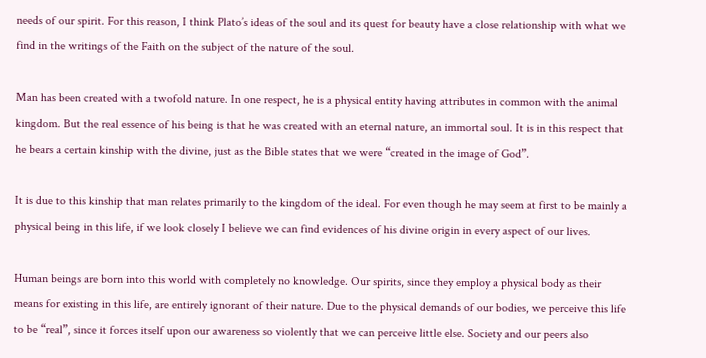needs of our spirit. For this reason, I think Plato’s ideas of the soul and its quest for beauty have a close relationship with what we find in the writings of the Faith on the subject of the nature of the soul.

Man has been created with a twofold nature. In one respect, he is a physical entity having attributes in common with the animal kingdom. But the real essence of his being is that he was created with an eternal nature, an immortal soul. It is in this respect that he bears a certain kinship with the divine, just as the Bible states that we were “created in the image of God”.

It is due to this kinship that man relates primarily to the kingdom of the ideal. For even though he may seem at first to be mainly a physical being in this life, if we look closely I believe we can find evidences of his divine origin in every aspect of our lives.

Human beings are born into this world with completely no knowledge. Our spirits, since they employ a physical body as their means for existing in this life, are entirely ignorant of their nature. Due to the physical demands of our bodies, we perceive this life to be “real”, since it forces itself upon our awareness so violently that we can perceive little else. Society and our peers also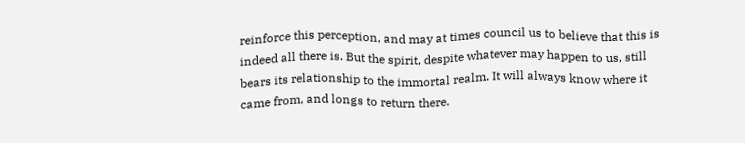reinforce this perception, and may at times council us to believe that this is indeed all there is. But the spirit, despite whatever may happen to us, still bears its relationship to the immortal realm. It will always know where it came from, and longs to return there.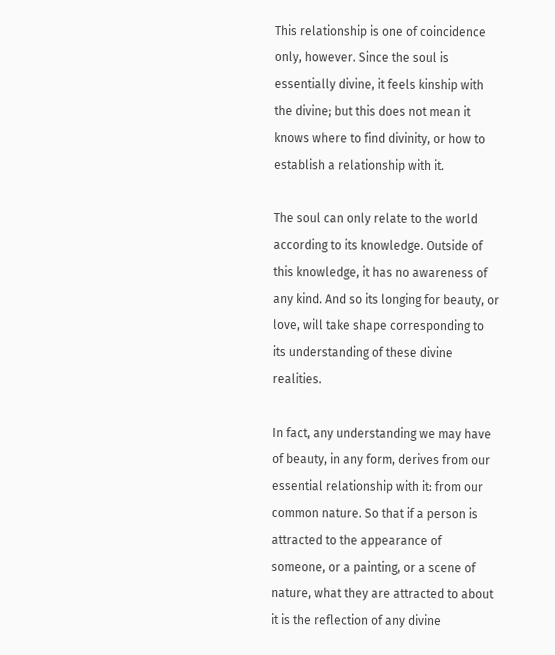This relationship is one of coincidence only, however. Since the soul is essentially divine, it feels kinship with the divine; but this does not mean it knows where to find divinity, or how to establish a relationship with it.

The soul can only relate to the world according to its knowledge. Outside of this knowledge, it has no awareness of any kind. And so its longing for beauty, or love, will take shape corresponding to its understanding of these divine realities.

In fact, any understanding we may have of beauty, in any form, derives from our essential relationship with it: from our common nature. So that if a person is attracted to the appearance of someone, or a painting, or a scene of nature, what they are attracted to about it is the reflection of any divine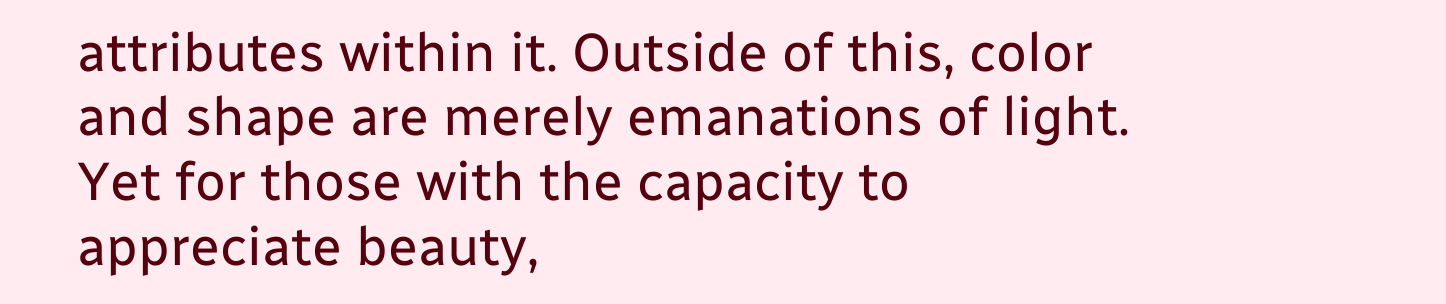attributes within it. Outside of this, color and shape are merely emanations of light. Yet for those with the capacity to appreciate beauty,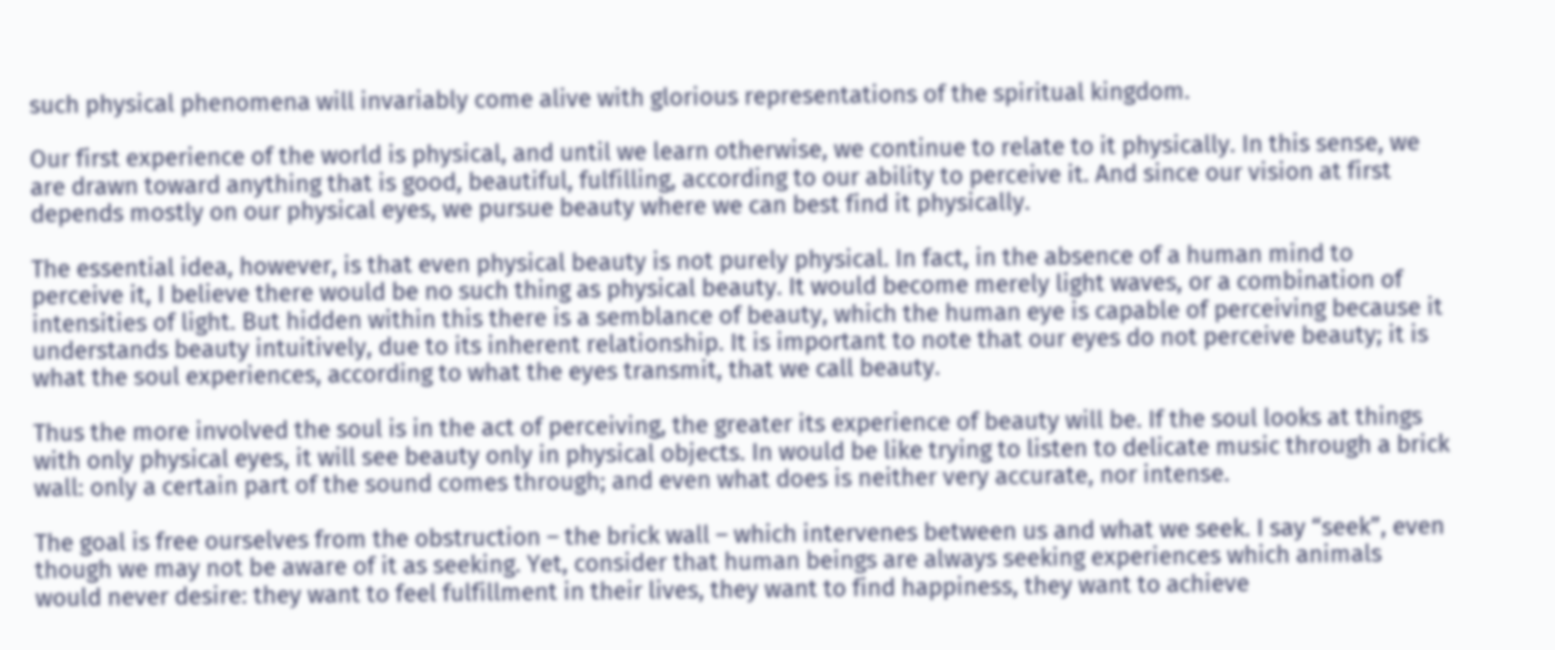such physical phenomena will invariably come alive with glorious representations of the spiritual kingdom.

Our first experience of the world is physical, and until we learn otherwise, we continue to relate to it physically. In this sense, we are drawn toward anything that is good, beautiful, fulfilling, according to our ability to perceive it. And since our vision at first depends mostly on our physical eyes, we pursue beauty where we can best find it physically.

The essential idea, however, is that even physical beauty is not purely physical. In fact, in the absence of a human mind to perceive it, I believe there would be no such thing as physical beauty. It would become merely light waves, or a combination of intensities of light. But hidden within this there is a semblance of beauty, which the human eye is capable of perceiving because it understands beauty intuitively, due to its inherent relationship. It is important to note that our eyes do not perceive beauty; it is what the soul experiences, according to what the eyes transmit, that we call beauty.

Thus the more involved the soul is in the act of perceiving, the greater its experience of beauty will be. If the soul looks at things with only physical eyes, it will see beauty only in physical objects. In would be like trying to listen to delicate music through a brick wall: only a certain part of the sound comes through; and even what does is neither very accurate, nor intense.

The goal is free ourselves from the obstruction – the brick wall – which intervenes between us and what we seek. I say “seek”, even though we may not be aware of it as seeking. Yet, consider that human beings are always seeking experiences which animals would never desire: they want to feel fulfillment in their lives, they want to find happiness, they want to achieve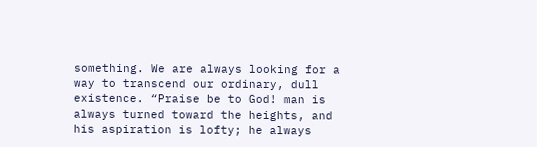something. We are always looking for a way to transcend our ordinary, dull existence. “Praise be to God! man is always turned toward the heights, and his aspiration is lofty; he always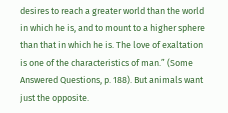desires to reach a greater world than the world in which he is, and to mount to a higher sphere than that in which he is. The love of exaltation is one of the characteristics of man.” (Some Answered Questions, p. 188). But animals want just the opposite.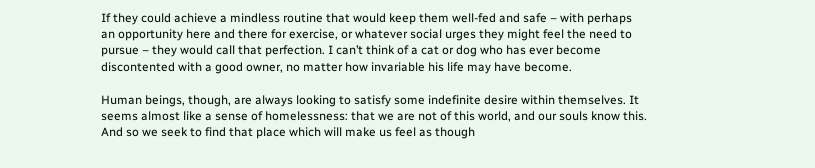If they could achieve a mindless routine that would keep them well-fed and safe – with perhaps an opportunity here and there for exercise, or whatever social urges they might feel the need to pursue – they would call that perfection. I can’t think of a cat or dog who has ever become discontented with a good owner, no matter how invariable his life may have become.

Human beings, though, are always looking to satisfy some indefinite desire within themselves. It seems almost like a sense of homelessness: that we are not of this world, and our souls know this. And so we seek to find that place which will make us feel as though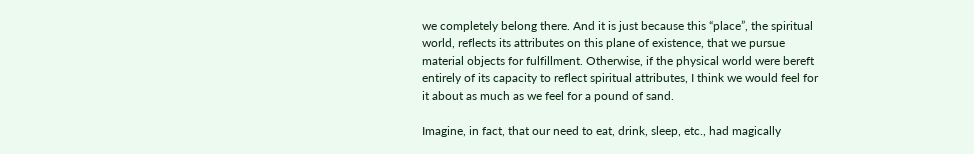we completely belong there. And it is just because this “place”, the spiritual world, reflects its attributes on this plane of existence, that we pursue material objects for fulfillment. Otherwise, if the physical world were bereft entirely of its capacity to reflect spiritual attributes, I think we would feel for it about as much as we feel for a pound of sand.

Imagine, in fact, that our need to eat, drink, sleep, etc., had magically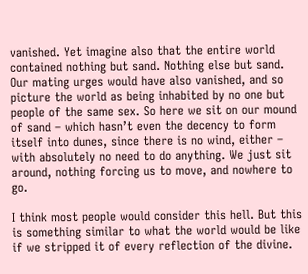vanished. Yet imagine also that the entire world contained nothing but sand. Nothing else but sand. Our mating urges would have also vanished, and so picture the world as being inhabited by no one but people of the same sex. So here we sit on our mound of sand – which hasn’t even the decency to form itself into dunes, since there is no wind, either – with absolutely no need to do anything. We just sit around, nothing forcing us to move, and nowhere to go.

I think most people would consider this hell. But this is something similar to what the world would be like if we stripped it of every reflection of the divine.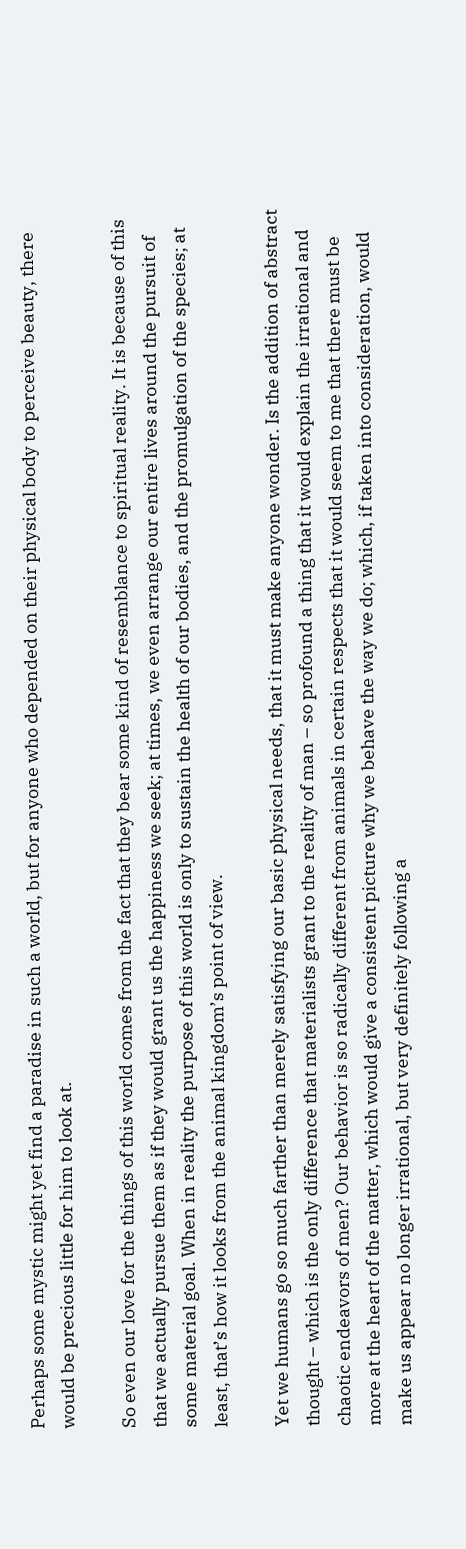Perhaps some mystic might yet find a paradise in such a world, but for anyone who depended on their physical body to perceive beauty, there would be precious little for him to look at.

So even our love for the things of this world comes from the fact that they bear some kind of resemblance to spiritual reality. It is because of this that we actually pursue them as if they would grant us the happiness we seek; at times, we even arrange our entire lives around the pursuit of some material goal. When in reality the purpose of this world is only to sustain the health of our bodies, and the promulgation of the species; at least, that’s how it looks from the animal kingdom’s point of view.

Yet we humans go so much farther than merely satisfying our basic physical needs, that it must make anyone wonder. Is the addition of abstract thought – which is the only difference that materialists grant to the reality of man – so profound a thing that it would explain the irrational and chaotic endeavors of men? Our behavior is so radically different from animals in certain respects that it would seem to me that there must be more at the heart of the matter, which would give a consistent picture why we behave the way we do; which, if taken into consideration, would make us appear no longer irrational, but very definitely following a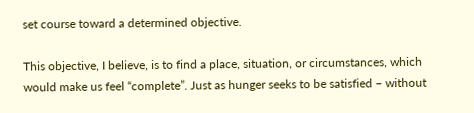set course toward a determined objective.

This objective, I believe, is to find a place, situation, or circumstances, which would make us feel “complete”. Just as hunger seeks to be satisfied – without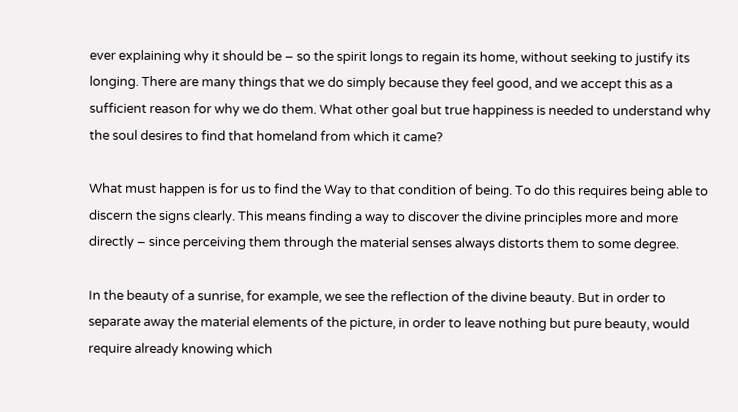ever explaining why it should be – so the spirit longs to regain its home, without seeking to justify its longing. There are many things that we do simply because they feel good, and we accept this as a sufficient reason for why we do them. What other goal but true happiness is needed to understand why the soul desires to find that homeland from which it came?

What must happen is for us to find the Way to that condition of being. To do this requires being able to discern the signs clearly. This means finding a way to discover the divine principles more and more directly – since perceiving them through the material senses always distorts them to some degree.

In the beauty of a sunrise, for example, we see the reflection of the divine beauty. But in order to separate away the material elements of the picture, in order to leave nothing but pure beauty, would require already knowing which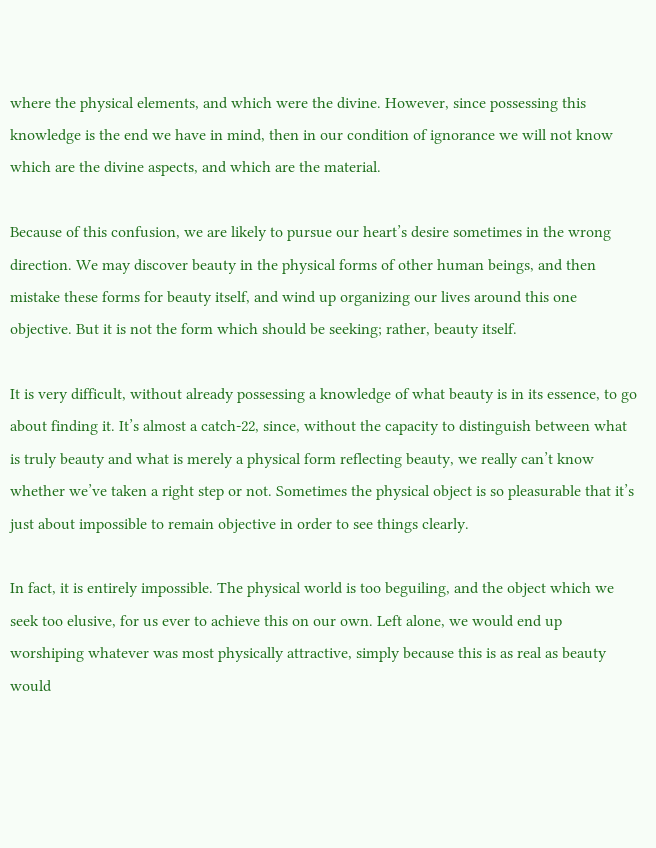where the physical elements, and which were the divine. However, since possessing this knowledge is the end we have in mind, then in our condition of ignorance we will not know which are the divine aspects, and which are the material.

Because of this confusion, we are likely to pursue our heart’s desire sometimes in the wrong direction. We may discover beauty in the physical forms of other human beings, and then mistake these forms for beauty itself, and wind up organizing our lives around this one objective. But it is not the form which should be seeking; rather, beauty itself.

It is very difficult, without already possessing a knowledge of what beauty is in its essence, to go about finding it. It’s almost a catch-22, since, without the capacity to distinguish between what is truly beauty and what is merely a physical form reflecting beauty, we really can’t know whether we’ve taken a right step or not. Sometimes the physical object is so pleasurable that it’s just about impossible to remain objective in order to see things clearly.

In fact, it is entirely impossible. The physical world is too beguiling, and the object which we seek too elusive, for us ever to achieve this on our own. Left alone, we would end up worshiping whatever was most physically attractive, simply because this is as real as beauty would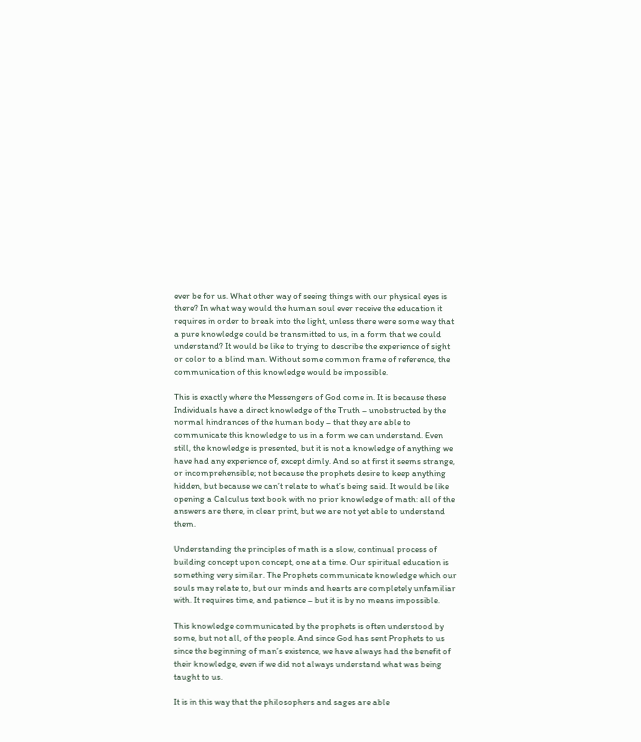ever be for us. What other way of seeing things with our physical eyes is there? In what way would the human soul ever receive the education it requires in order to break into the light, unless there were some way that a pure knowledge could be transmitted to us, in a form that we could understand? It would be like to trying to describe the experience of sight or color to a blind man. Without some common frame of reference, the communication of this knowledge would be impossible.

This is exactly where the Messengers of God come in. It is because these Individuals have a direct knowledge of the Truth – unobstructed by the normal hindrances of the human body – that they are able to communicate this knowledge to us in a form we can understand. Even still, the knowledge is presented, but it is not a knowledge of anything we have had any experience of, except dimly. And so at first it seems strange, or incomprehensible; not because the prophets desire to keep anything hidden, but because we can’t relate to what’s being said. It would be like opening a Calculus text book with no prior knowledge of math: all of the answers are there, in clear print, but we are not yet able to understand them.

Understanding the principles of math is a slow, continual process of building concept upon concept, one at a time. Our spiritual education is something very similar. The Prophets communicate knowledge which our souls may relate to, but our minds and hearts are completely unfamiliar with. It requires time, and patience – but it is by no means impossible.

This knowledge communicated by the prophets is often understood by some, but not all, of the people. And since God has sent Prophets to us since the beginning of man’s existence, we have always had the benefit of their knowledge, even if we did not always understand what was being taught to us.

It is in this way that the philosophers and sages are able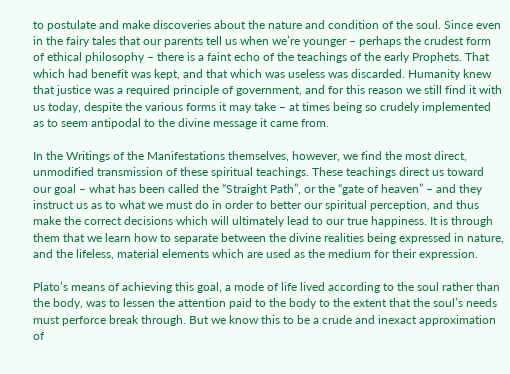to postulate and make discoveries about the nature and condition of the soul. Since even in the fairy tales that our parents tell us when we’re younger – perhaps the crudest form of ethical philosophy – there is a faint echo of the teachings of the early Prophets. That which had benefit was kept, and that which was useless was discarded. Humanity knew that justice was a required principle of government, and for this reason we still find it with us today, despite the various forms it may take – at times being so crudely implemented as to seem antipodal to the divine message it came from.

In the Writings of the Manifestations themselves, however, we find the most direct, unmodified transmission of these spiritual teachings. These teachings direct us toward our goal – what has been called the “Straight Path”, or the “gate of heaven” – and they instruct us as to what we must do in order to better our spiritual perception, and thus make the correct decisions which will ultimately lead to our true happiness. It is through them that we learn how to separate between the divine realities being expressed in nature, and the lifeless, material elements which are used as the medium for their expression.

Plato’s means of achieving this goal, a mode of life lived according to the soul rather than the body, was to lessen the attention paid to the body to the extent that the soul’s needs must perforce break through. But we know this to be a crude and inexact approximation of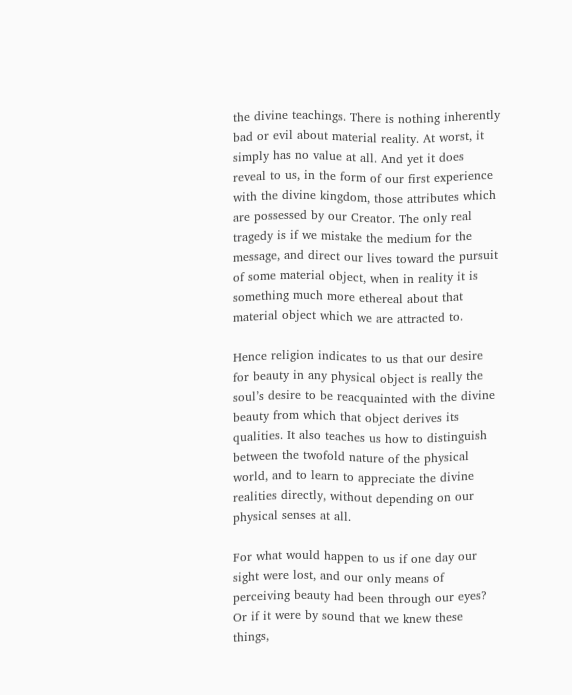the divine teachings. There is nothing inherently bad or evil about material reality. At worst, it simply has no value at all. And yet it does reveal to us, in the form of our first experience with the divine kingdom, those attributes which are possessed by our Creator. The only real tragedy is if we mistake the medium for the message, and direct our lives toward the pursuit of some material object, when in reality it is something much more ethereal about that material object which we are attracted to.

Hence religion indicates to us that our desire for beauty in any physical object is really the soul’s desire to be reacquainted with the divine beauty from which that object derives its qualities. It also teaches us how to distinguish between the twofold nature of the physical world, and to learn to appreciate the divine realities directly, without depending on our physical senses at all.

For what would happen to us if one day our sight were lost, and our only means of perceiving beauty had been through our eyes? Or if it were by sound that we knew these things,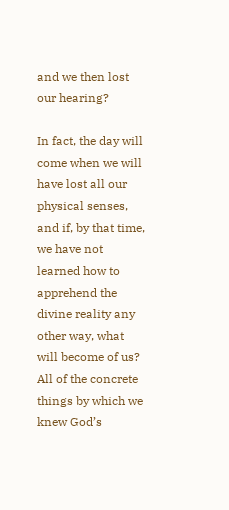and we then lost our hearing?

In fact, the day will come when we will have lost all our physical senses, and if, by that time, we have not learned how to apprehend the divine reality any other way, what will become of us? All of the concrete things by which we knew God’s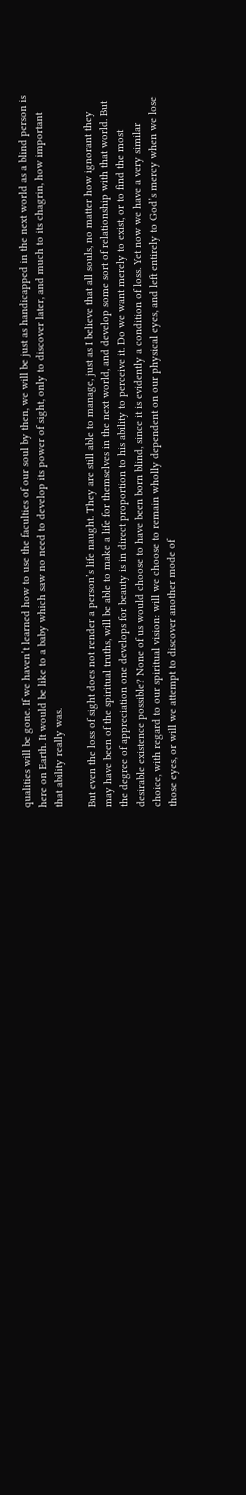qualities will be gone. If we haven’t learned how to use the faculties of our soul by then, we will be just as handicapped in the next world as a blind person is here on Earth. It would be like to a baby which saw no need to develop its power of sight, only to discover later, and much to its chagrin, how important that ability really was.

But even the loss of sight does not render a person’s life naught. They are still able to manage, just as I believe that all souls, no matter how ignorant they may have been of the spiritual truths, will be able to make a life for themselves in the next world, and develop some sort of relationship with that world. But the degree of appreciation one develops for beauty is in direct proportion to his ability to perceive it. Do we want merely to exist, or to find the most desirable existence possible? None of us would choose to have been born blind, since it is evidently a condition of loss. Yet now we have a very similar choice, with regard to our spiritual vision: will we choose to remain wholly dependent on our physical eyes, and left entirely to God’s mercy when we lose those eyes, or will we attempt to discover another mode of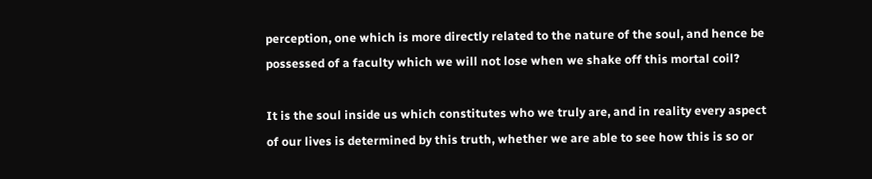perception, one which is more directly related to the nature of the soul, and hence be possessed of a faculty which we will not lose when we shake off this mortal coil?

It is the soul inside us which constitutes who we truly are, and in reality every aspect of our lives is determined by this truth, whether we are able to see how this is so or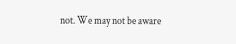not. We may not be aware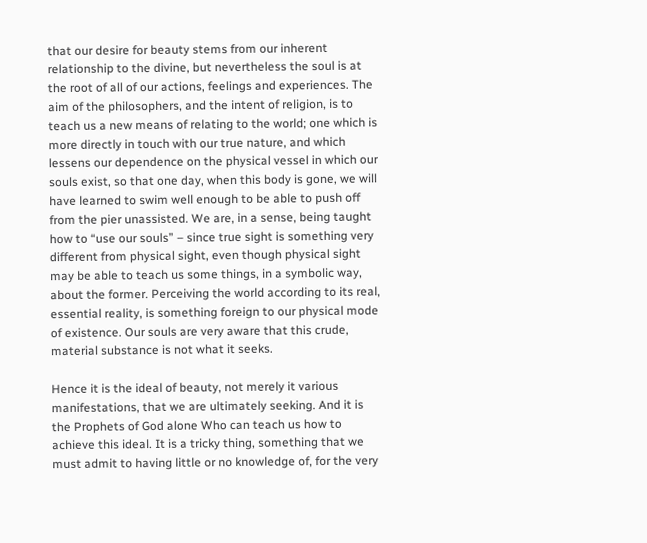that our desire for beauty stems from our inherent relationship to the divine, but nevertheless the soul is at the root of all of our actions, feelings and experiences. The aim of the philosophers, and the intent of religion, is to teach us a new means of relating to the world; one which is more directly in touch with our true nature, and which lessens our dependence on the physical vessel in which our souls exist, so that one day, when this body is gone, we will have learned to swim well enough to be able to push off from the pier unassisted. We are, in a sense, being taught how to “use our souls” – since true sight is something very different from physical sight, even though physical sight may be able to teach us some things, in a symbolic way, about the former. Perceiving the world according to its real, essential reality, is something foreign to our physical mode of existence. Our souls are very aware that this crude, material substance is not what it seeks.

Hence it is the ideal of beauty, not merely it various manifestations, that we are ultimately seeking. And it is the Prophets of God alone Who can teach us how to achieve this ideal. It is a tricky thing, something that we must admit to having little or no knowledge of, for the very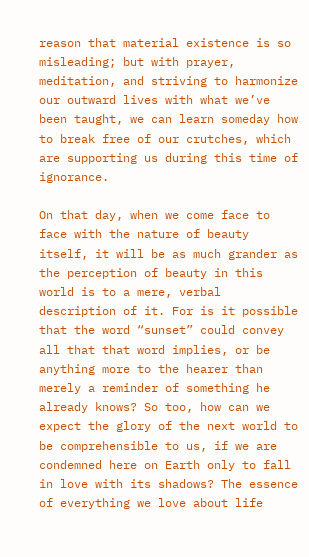reason that material existence is so misleading; but with prayer, meditation, and striving to harmonize our outward lives with what we’ve been taught, we can learn someday how to break free of our crutches, which are supporting us during this time of ignorance.

On that day, when we come face to face with the nature of beauty itself, it will be as much grander as the perception of beauty in this world is to a mere, verbal description of it. For is it possible that the word “sunset” could convey all that that word implies, or be anything more to the hearer than merely a reminder of something he already knows? So too, how can we expect the glory of the next world to be comprehensible to us, if we are condemned here on Earth only to fall in love with its shadows? The essence of everything we love about life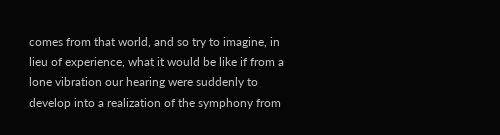comes from that world, and so try to imagine, in lieu of experience, what it would be like if from a lone vibration our hearing were suddenly to develop into a realization of the symphony from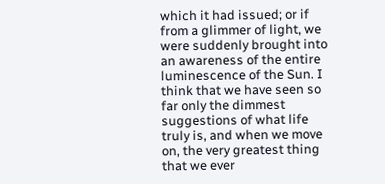which it had issued; or if from a glimmer of light, we were suddenly brought into an awareness of the entire luminescence of the Sun. I think that we have seen so far only the dimmest suggestions of what life truly is, and when we move on, the very greatest thing that we ever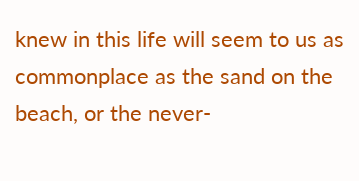knew in this life will seem to us as commonplace as the sand on the beach, or the never-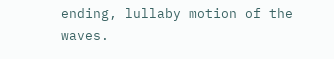ending, lullaby motion of the waves.